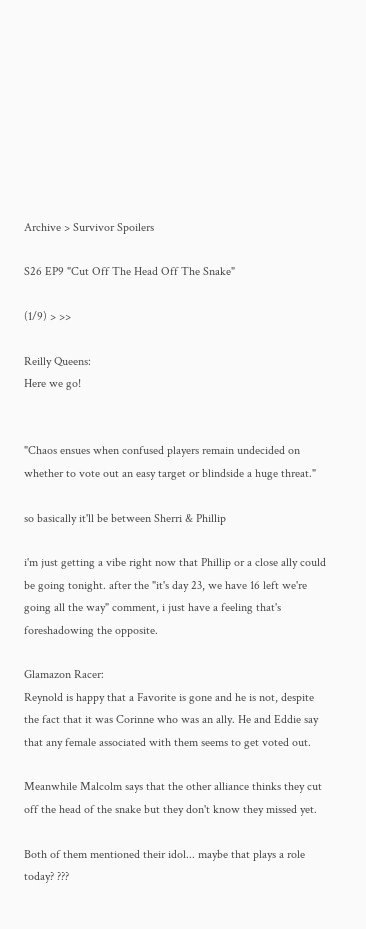Archive > Survivor Spoilers

S26 EP9 "Cut Off The Head Off The Snake"

(1/9) > >>

Reilly Queens:
Here we go!


"Chaos ensues when confused players remain undecided on whether to vote out an easy target or blindside a huge threat."

so basically it'll be between Sherri & Phillip

i'm just getting a vibe right now that Phillip or a close ally could be going tonight. after the "it's day 23, we have 16 left we're going all the way" comment, i just have a feeling that's foreshadowing the opposite.

Glamazon Racer:
Reynold is happy that a Favorite is gone and he is not, despite the fact that it was Corinne who was an ally. He and Eddie say that any female associated with them seems to get voted out.

Meanwhile Malcolm says that the other alliance thinks they cut off the head of the snake but they don't know they missed yet.

Both of them mentioned their idol... maybe that plays a role today? ???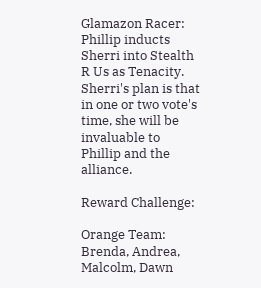Glamazon Racer:
Phillip inducts Sherri into Stealth R Us as Tenacity. Sherri's plan is that in one or two vote's time, she will be invaluable to Phillip and the alliance.

Reward Challenge:

Orange Team: Brenda, Andrea, Malcolm, Dawn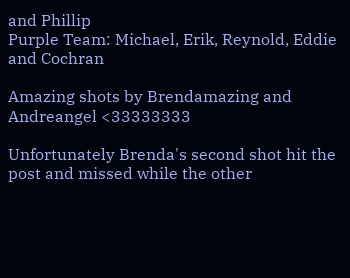and Phillip
Purple Team: Michael, Erik, Reynold, Eddie and Cochran

Amazing shots by Brendamazing and Andreangel <33333333

Unfortunately Brenda's second shot hit the post and missed while the other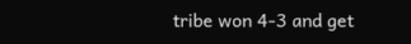tribe won 4-3 and get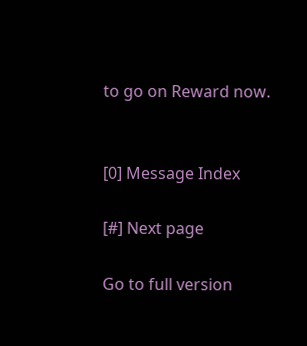to go on Reward now.


[0] Message Index

[#] Next page

Go to full version